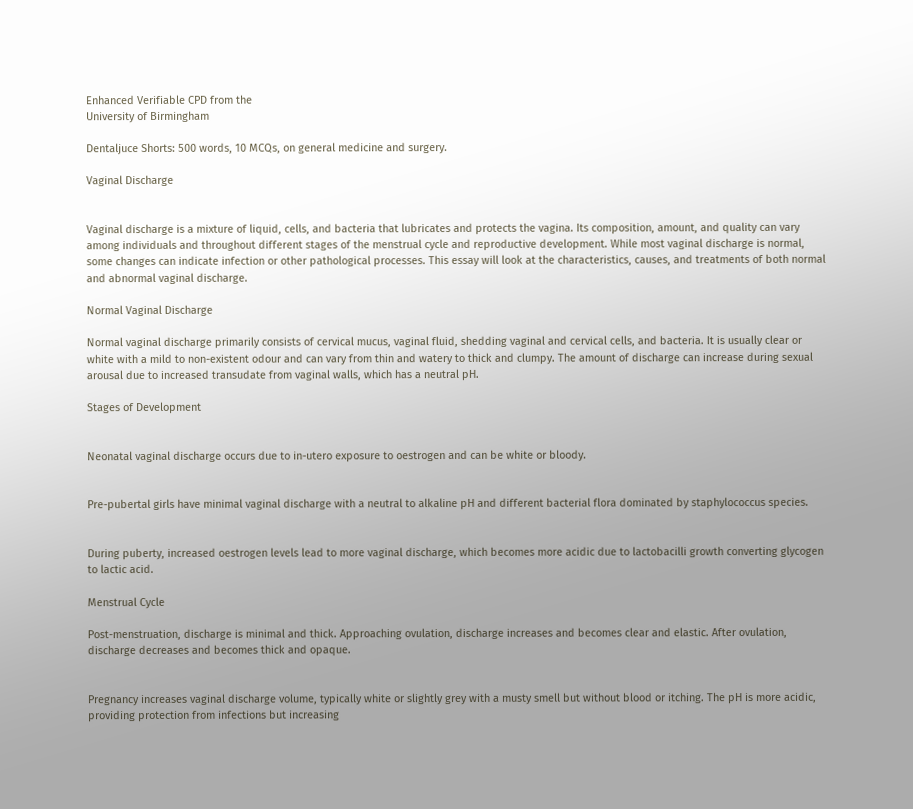Enhanced Verifiable CPD from the
University of Birmingham

Dentaljuce Shorts: 500 words, 10 MCQs, on general medicine and surgery.

Vaginal Discharge


Vaginal discharge is a mixture of liquid, cells, and bacteria that lubricates and protects the vagina. Its composition, amount, and quality can vary among individuals and throughout different stages of the menstrual cycle and reproductive development. While most vaginal discharge is normal, some changes can indicate infection or other pathological processes. This essay will look at the characteristics, causes, and treatments of both normal and abnormal vaginal discharge.

Normal Vaginal Discharge

Normal vaginal discharge primarily consists of cervical mucus, vaginal fluid, shedding vaginal and cervical cells, and bacteria. It is usually clear or white with a mild to non-existent odour and can vary from thin and watery to thick and clumpy. The amount of discharge can increase during sexual arousal due to increased transudate from vaginal walls, which has a neutral pH.

Stages of Development


Neonatal vaginal discharge occurs due to in-utero exposure to oestrogen and can be white or bloody.


Pre-pubertal girls have minimal vaginal discharge with a neutral to alkaline pH and different bacterial flora dominated by staphylococcus species.


During puberty, increased oestrogen levels lead to more vaginal discharge, which becomes more acidic due to lactobacilli growth converting glycogen to lactic acid.

Menstrual Cycle

Post-menstruation, discharge is minimal and thick. Approaching ovulation, discharge increases and becomes clear and elastic. After ovulation, discharge decreases and becomes thick and opaque.


Pregnancy increases vaginal discharge volume, typically white or slightly grey with a musty smell but without blood or itching. The pH is more acidic, providing protection from infections but increasing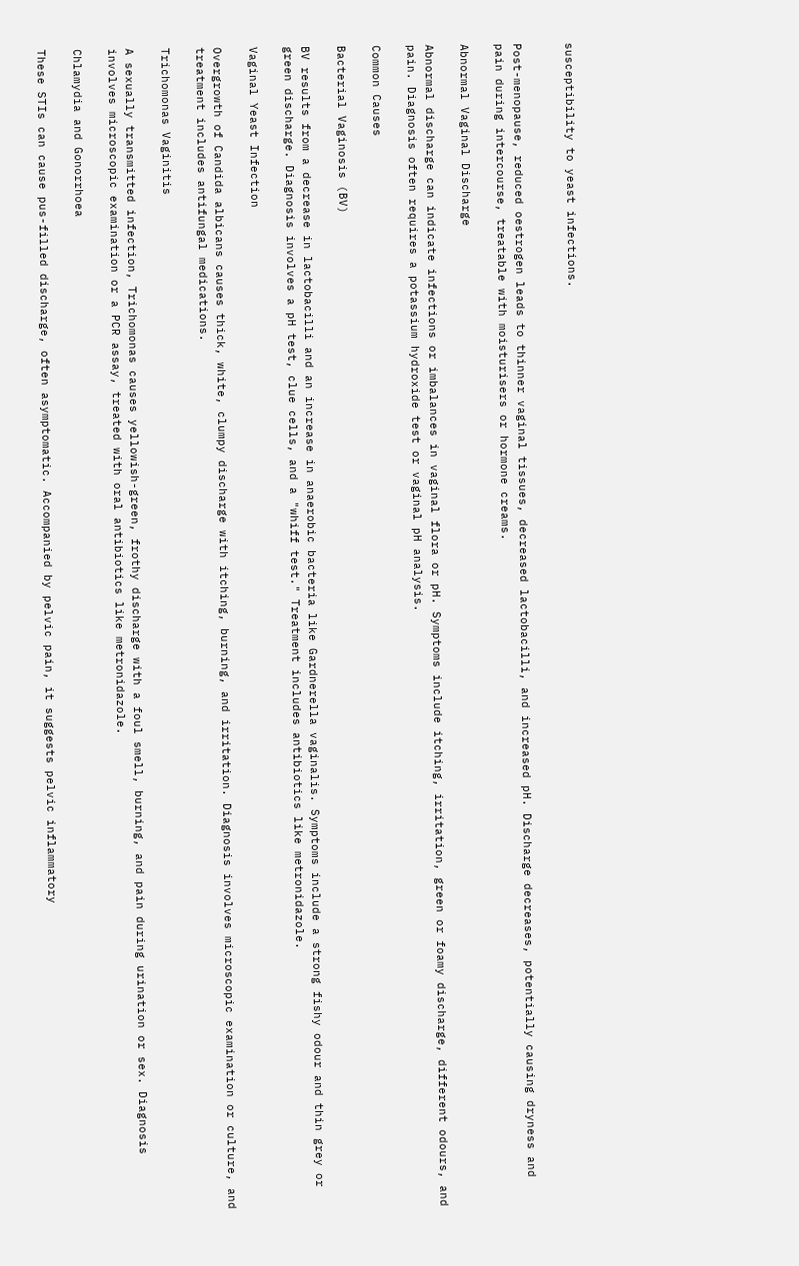susceptibility to yeast infections.


Post-menopause, reduced oestrogen leads to thinner vaginal tissues, decreased lactobacilli, and increased pH. Discharge decreases, potentially causing dryness and pain during intercourse, treatable with moisturisers or hormone creams.

Abnormal Vaginal Discharge

Abnormal discharge can indicate infections or imbalances in vaginal flora or pH. Symptoms include itching, irritation, green or foamy discharge, different odours, and pain. Diagnosis often requires a potassium hydroxide test or vaginal pH analysis.

Common Causes

Bacterial Vaginosis (BV)

BV results from a decrease in lactobacilli and an increase in anaerobic bacteria like Gardnerella vaginalis. Symptoms include a strong fishy odour and thin grey or green discharge. Diagnosis involves a pH test, clue cells, and a "whiff test." Treatment includes antibiotics like metronidazole.

Vaginal Yeast Infection

Overgrowth of Candida albicans causes thick, white, clumpy discharge with itching, burning, and irritation. Diagnosis involves microscopic examination or culture, and treatment includes antifungal medications.

Trichomonas Vaginitis

A sexually transmitted infection, Trichomonas causes yellowish-green, frothy discharge with a foul smell, burning, and pain during urination or sex. Diagnosis involves microscopic examination or a PCR assay, treated with oral antibiotics like metronidazole.

Chlamydia and Gonorrhoea

These STIs can cause pus-filled discharge, often asymptomatic. Accompanied by pelvic pain, it suggests pelvic inflammatory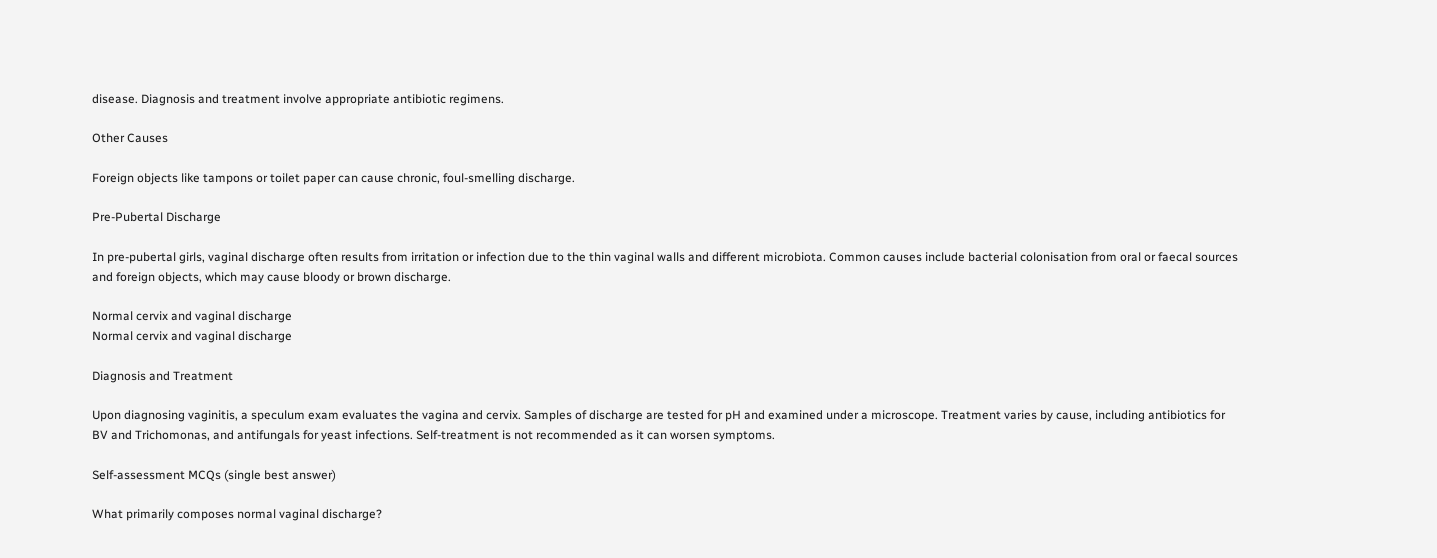disease. Diagnosis and treatment involve appropriate antibiotic regimens.

Other Causes

Foreign objects like tampons or toilet paper can cause chronic, foul-smelling discharge.

Pre-Pubertal Discharge

In pre-pubertal girls, vaginal discharge often results from irritation or infection due to the thin vaginal walls and different microbiota. Common causes include bacterial colonisation from oral or faecal sources and foreign objects, which may cause bloody or brown discharge.

Normal cervix and vaginal discharge
Normal cervix and vaginal discharge

Diagnosis and Treatment

Upon diagnosing vaginitis, a speculum exam evaluates the vagina and cervix. Samples of discharge are tested for pH and examined under a microscope. Treatment varies by cause, including antibiotics for BV and Trichomonas, and antifungals for yeast infections. Self-treatment is not recommended as it can worsen symptoms.

Self-assessment MCQs (single best answer)

What primarily composes normal vaginal discharge?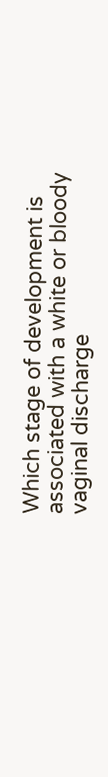Which stage of development is associated with a white or bloody vaginal discharge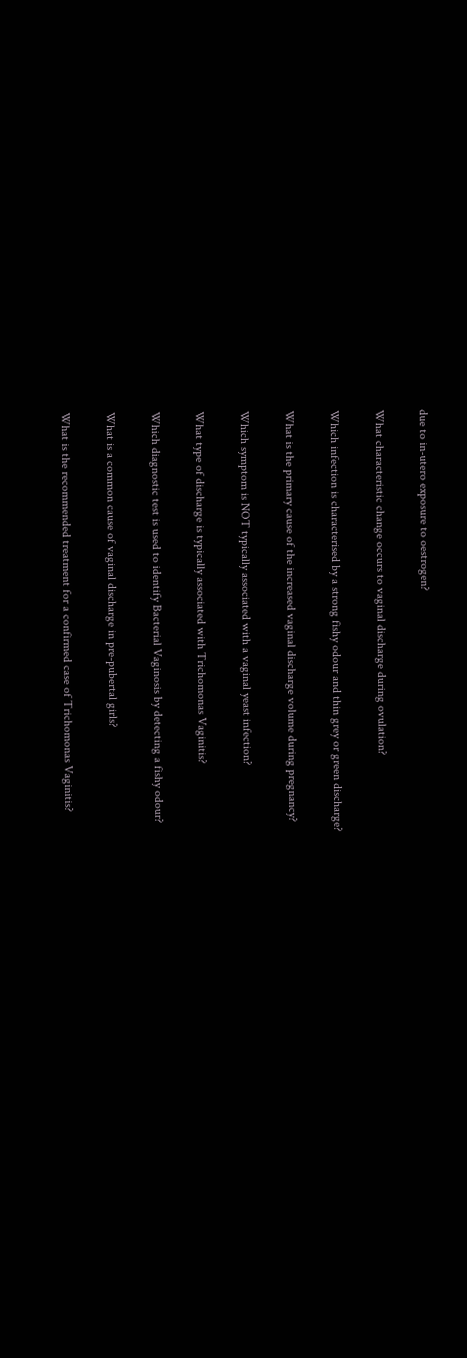due to in-utero exposure to oestrogen?

What characteristic change occurs to vaginal discharge during ovulation?

Which infection is characterised by a strong fishy odour and thin grey or green discharge?

What is the primary cause of the increased vaginal discharge volume during pregnancy?

Which symptom is NOT typically associated with a vaginal yeast infection?

What type of discharge is typically associated with Trichomonas Vaginitis?

Which diagnostic test is used to identify Bacterial Vaginosis by detecting a fishy odour?

What is a common cause of vaginal discharge in pre-pubertal girls?

What is the recommended treatment for a confirmed case of Trichomonas Vaginitis?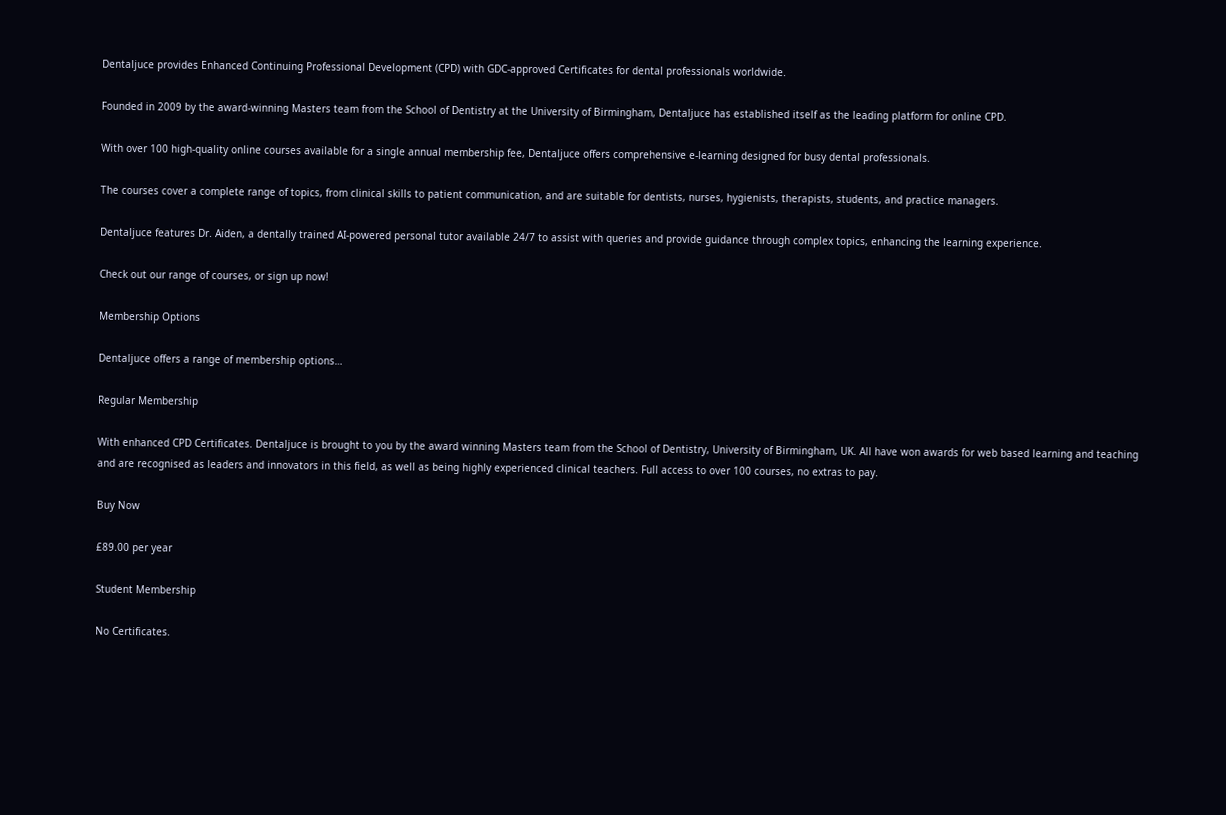Dentaljuce provides Enhanced Continuing Professional Development (CPD) with GDC-approved Certificates for dental professionals worldwide.

Founded in 2009 by the award-winning Masters team from the School of Dentistry at the University of Birmingham, Dentaljuce has established itself as the leading platform for online CPD.

With over 100 high-quality online courses available for a single annual membership fee, Dentaljuce offers comprehensive e-learning designed for busy dental professionals.

The courses cover a complete range of topics, from clinical skills to patient communication, and are suitable for dentists, nurses, hygienists, therapists, students, and practice managers.

Dentaljuce features Dr. Aiden, a dentally trained AI-powered personal tutor available 24/7 to assist with queries and provide guidance through complex topics, enhancing the learning experience.

Check out our range of courses, or sign up now!

Membership Options

Dentaljuce offers a range of membership options…

Regular Membership

With enhanced CPD Certificates. Dentaljuce is brought to you by the award winning Masters team from the School of Dentistry, University of Birmingham, UK. All have won awards for web based learning and teaching and are recognised as leaders and innovators in this field, as well as being highly experienced clinical teachers. Full access to over 100 courses, no extras to pay.

Buy Now

£89.00 per year

Student Membership

No Certificates.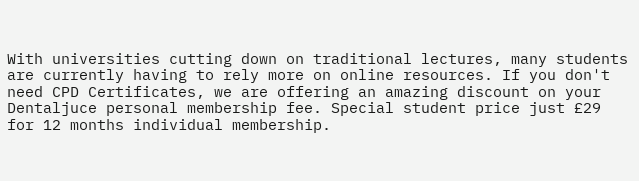With universities cutting down on traditional lectures, many students are currently having to rely more on online resources. If you don't need CPD Certificates, we are offering an amazing discount on your Dentaljuce personal membership fee. Special student price just £29 for 12 months individual membership.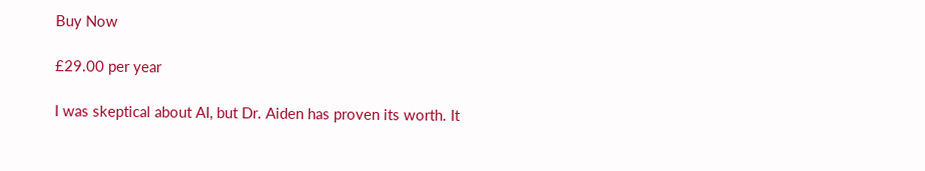Buy Now

£29.00 per year

I was skeptical about AI, but Dr. Aiden has proven its worth. It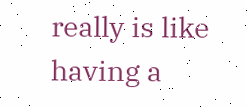really is like having a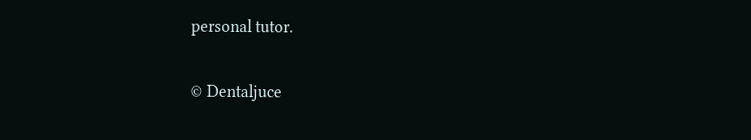personal tutor.

© Dentaljuce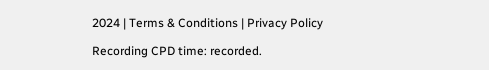2024 | Terms & Conditions | Privacy Policy

Recording CPD time: recorded.